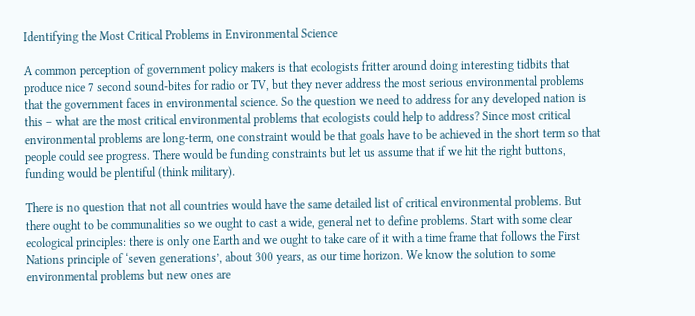Identifying the Most Critical Problems in Environmental Science

A common perception of government policy makers is that ecologists fritter around doing interesting tidbits that produce nice 7 second sound-bites for radio or TV, but they never address the most serious environmental problems that the government faces in environmental science. So the question we need to address for any developed nation is this – what are the most critical environmental problems that ecologists could help to address? Since most critical environmental problems are long-term, one constraint would be that goals have to be achieved in the short term so that people could see progress. There would be funding constraints but let us assume that if we hit the right buttons, funding would be plentiful (think military).

There is no question that not all countries would have the same detailed list of critical environmental problems. But there ought to be communalities so we ought to cast a wide, general net to define problems. Start with some clear ecological principles: there is only one Earth and we ought to take care of it with a time frame that follows the First Nations principle of ‘seven generations’, about 300 years, as our time horizon. We know the solution to some environmental problems but new ones are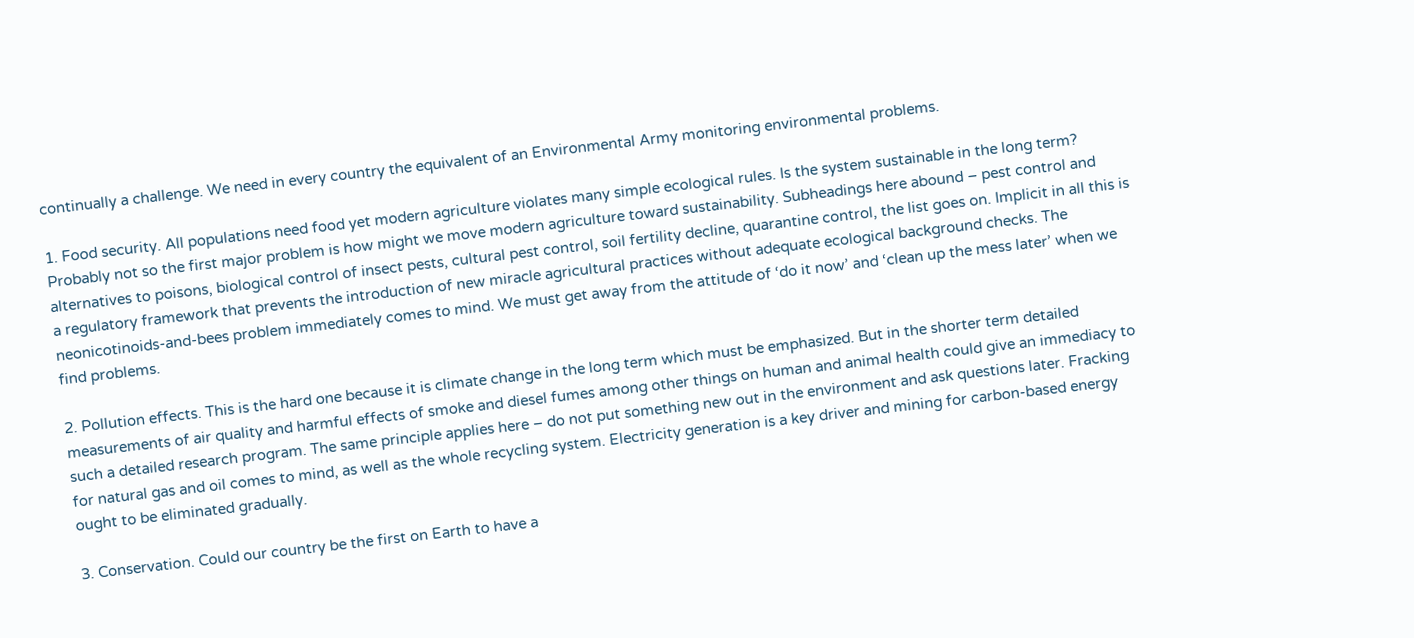continually a challenge. We need in every country the equivalent of an Environmental Army monitoring environmental problems.

1. Food security. All populations need food yet modern agriculture violates many simple ecological rules. Is the system sustainable in the long term? Probably not so the first major problem is how might we move modern agriculture toward sustainability. Subheadings here abound – pest control and alternatives to poisons, biological control of insect pests, cultural pest control, soil fertility decline, quarantine control, the list goes on. Implicit in all this is a regulatory framework that prevents the introduction of new miracle agricultural practices without adequate ecological background checks. The neonicotinoids-and-bees problem immediately comes to mind. We must get away from the attitude of ‘do it now’ and ‘clean up the mess later’ when we find problems.

2. Pollution effects. This is the hard one because it is climate change in the long term which must be emphasized. But in the shorter term detailed measurements of air quality and harmful effects of smoke and diesel fumes among other things on human and animal health could give an immediacy to such a detailed research program. The same principle applies here – do not put something new out in the environment and ask questions later. Fracking for natural gas and oil comes to mind, as well as the whole recycling system. Electricity generation is a key driver and mining for carbon-based energy ought to be eliminated gradually.

3. Conservation. Could our country be the first on Earth to have a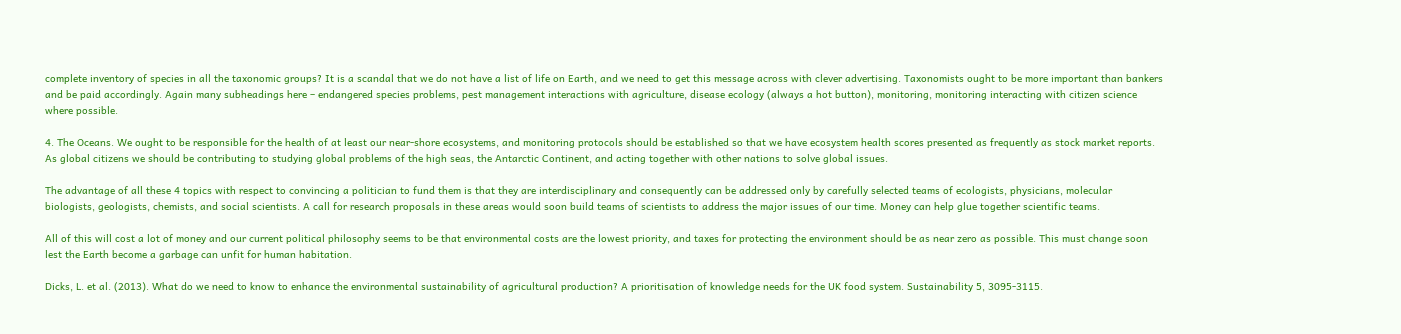complete inventory of species in all the taxonomic groups? It is a scandal that we do not have a list of life on Earth, and we need to get this message across with clever advertising. Taxonomists ought to be more important than bankers and be paid accordingly. Again many subheadings here – endangered species problems, pest management interactions with agriculture, disease ecology (always a hot button), monitoring, monitoring interacting with citizen science where possible.

4. The Oceans. We ought to be responsible for the health of at least our near-shore ecosystems, and monitoring protocols should be established so that we have ecosystem health scores presented as frequently as stock market reports. As global citizens we should be contributing to studying global problems of the high seas, the Antarctic Continent, and acting together with other nations to solve global issues.

The advantage of all these 4 topics with respect to convincing a politician to fund them is that they are interdisciplinary and consequently can be addressed only by carefully selected teams of ecologists, physicians, molecular biologists, geologists, chemists, and social scientists. A call for research proposals in these areas would soon build teams of scientists to address the major issues of our time. Money can help glue together scientific teams.

All of this will cost a lot of money and our current political philosophy seems to be that environmental costs are the lowest priority, and taxes for protecting the environment should be as near zero as possible. This must change soon lest the Earth become a garbage can unfit for human habitation.

Dicks, L. et al. (2013). What do we need to know to enhance the environmental sustainability of agricultural production? A prioritisation of knowledge needs for the UK food system. Sustainability 5, 3095-3115.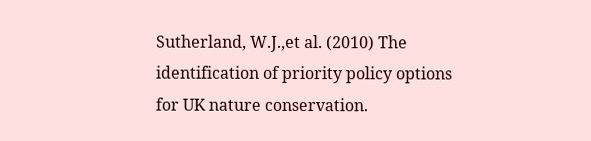Sutherland, W.J.,et al. (2010) The identification of priority policy options for UK nature conservation.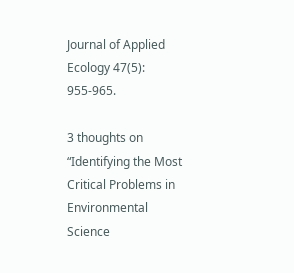Journal of Applied Ecology 47(5): 955-965.

3 thoughts on “Identifying the Most Critical Problems in Environmental Science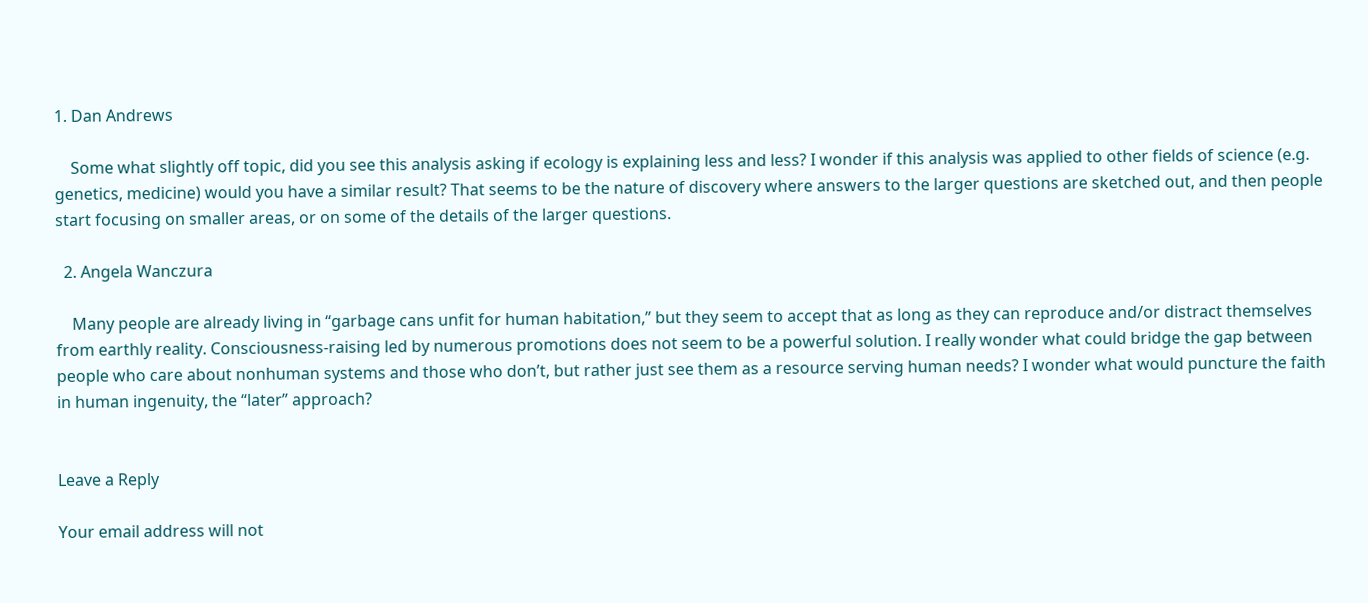1. Dan Andrews

    Some what slightly off topic, did you see this analysis asking if ecology is explaining less and less? I wonder if this analysis was applied to other fields of science (e.g. genetics, medicine) would you have a similar result? That seems to be the nature of discovery where answers to the larger questions are sketched out, and then people start focusing on smaller areas, or on some of the details of the larger questions.

  2. Angela Wanczura

    Many people are already living in “garbage cans unfit for human habitation,” but they seem to accept that as long as they can reproduce and/or distract themselves from earthly reality. Consciousness-raising led by numerous promotions does not seem to be a powerful solution. I really wonder what could bridge the gap between people who care about nonhuman systems and those who don’t, but rather just see them as a resource serving human needs? I wonder what would puncture the faith in human ingenuity, the “later” approach?


Leave a Reply

Your email address will not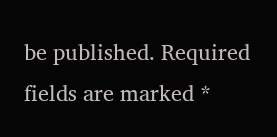be published. Required fields are marked *